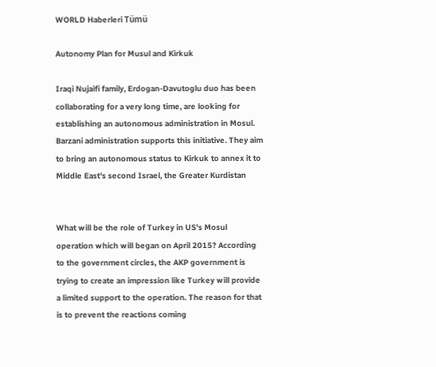WORLD Haberleri Tümü

Autonomy Plan for Musul and Kirkuk

Iraqi Nujaifi family, Erdogan-Davutoglu duo has been collaborating for a very long time, are looking for establishing an autonomous administration in Mosul. Barzani administration supports this initiative. They aim to bring an autonomous status to Kirkuk to annex it to Middle East's second Israel, the Greater Kurdistan


What will be the role of Turkey in US's Mosul operation which will began on April 2015? According to the government circles, the AKP government is trying to create an impression like Turkey will provide a limited support to the operation. The reason for that is to prevent the reactions coming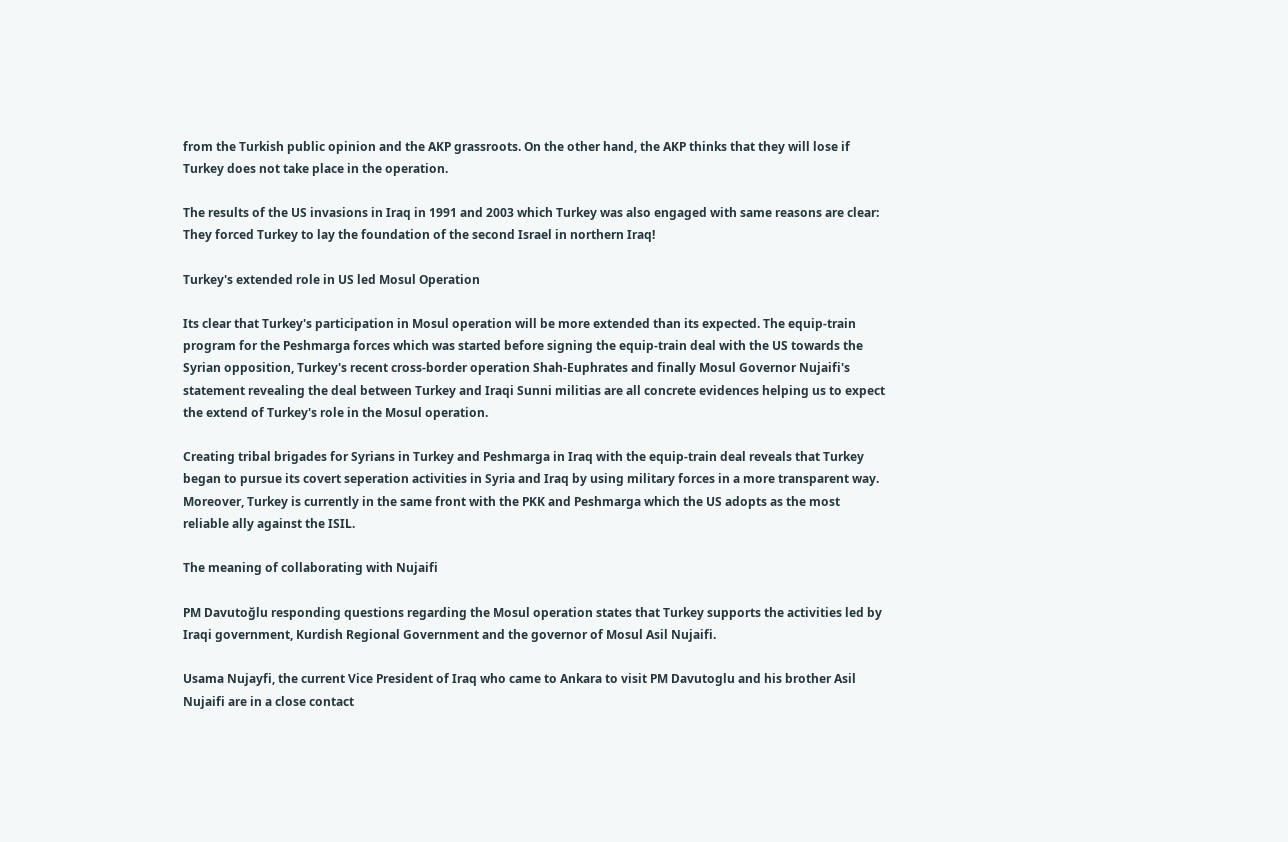from the Turkish public opinion and the AKP grassroots. On the other hand, the AKP thinks that they will lose if Turkey does not take place in the operation.

The results of the US invasions in Iraq in 1991 and 2003 which Turkey was also engaged with same reasons are clear: They forced Turkey to lay the foundation of the second Israel in northern Iraq!

Turkey's extended role in US led Mosul Operation

Its clear that Turkey's participation in Mosul operation will be more extended than its expected. The equip-train program for the Peshmarga forces which was started before signing the equip-train deal with the US towards the Syrian opposition, Turkey's recent cross-border operation Shah-Euphrates and finally Mosul Governor Nujaifi's statement revealing the deal between Turkey and Iraqi Sunni militias are all concrete evidences helping us to expect the extend of Turkey's role in the Mosul operation.

Creating tribal brigades for Syrians in Turkey and Peshmarga in Iraq with the equip-train deal reveals that Turkey began to pursue its covert seperation activities in Syria and Iraq by using military forces in a more transparent way. Moreover, Turkey is currently in the same front with the PKK and Peshmarga which the US adopts as the most reliable ally against the ISIL.

The meaning of collaborating with Nujaifi

PM Davutoğlu responding questions regarding the Mosul operation states that Turkey supports the activities led by Iraqi government, Kurdish Regional Government and the governor of Mosul Asil Nujaifi.

Usama Nujayfi, the current Vice President of Iraq who came to Ankara to visit PM Davutoglu and his brother Asil Nujaifi are in a close contact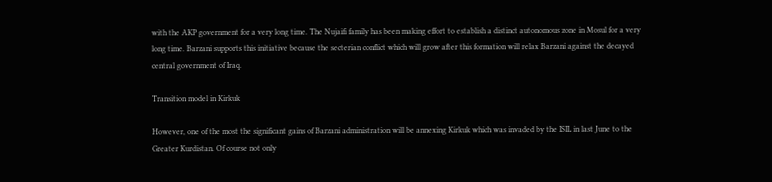with the AKP government for a very long time. The Nujaifi family has been making effort to establish a distinct autonomous zone in Mosul for a very long time. Barzani supports this initiative because the secterian conflict which will grow after this formation will relax Barzani against the decayed central government of Iraq.

Transition model in Kirkuk

However, one of the most the significant gains of Barzani administration will be annexing Kirkuk which was invaded by the ISIL in last June to the Greater Kurdistan. Of course not only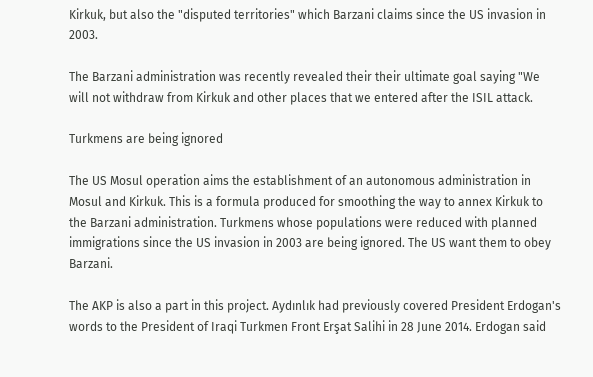Kirkuk, but also the "disputed territories" which Barzani claims since the US invasion in 2003.

The Barzani administration was recently revealed their their ultimate goal saying "We will not withdraw from Kirkuk and other places that we entered after the ISIL attack.

Turkmens are being ignored

The US Mosul operation aims the establishment of an autonomous administration in Mosul and Kirkuk. This is a formula produced for smoothing the way to annex Kirkuk to the Barzani administration. Turkmens whose populations were reduced with planned immigrations since the US invasion in 2003 are being ignored. The US want them to obey Barzani.

The AKP is also a part in this project. Aydınlık had previously covered President Erdogan's words to the President of Iraqi Turkmen Front Erşat Salihi in 28 June 2014. Erdogan said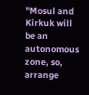"Mosul and Kirkuk will be an autonomous zone, so, arrange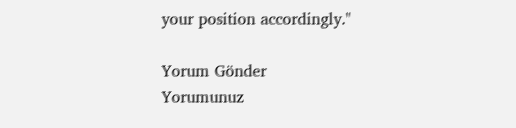your position accordingly."

Yorum Gönder
Yorumunuz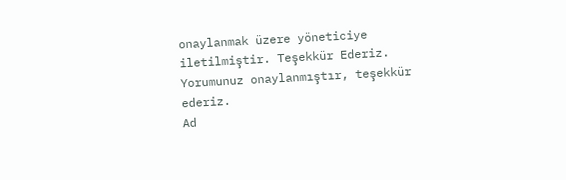onaylanmak üzere yöneticiye iletilmiştir. Teşekkür Ederiz.
Yorumunuz onaylanmıştır, teşekkür ederiz.
Ad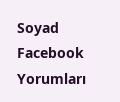Soyad
Facebook Yorumları